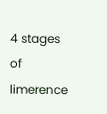4 stages of limerence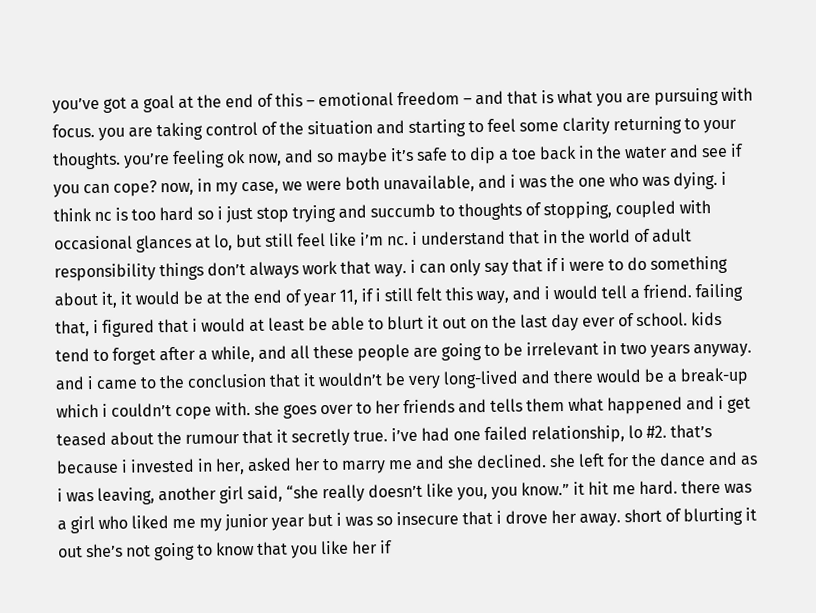you’ve got a goal at the end of this – emotional freedom – and that is what you are pursuing with focus. you are taking control of the situation and starting to feel some clarity returning to your thoughts. you’re feeling ok now, and so maybe it’s safe to dip a toe back in the water and see if you can cope? now, in my case, we were both unavailable, and i was the one who was dying. i think nc is too hard so i just stop trying and succumb to thoughts of stopping, coupled with occasional glances at lo, but still feel like i’m nc. i understand that in the world of adult responsibility things don’t always work that way. i can only say that if i were to do something about it, it would be at the end of year 11, if i still felt this way, and i would tell a friend. failing that, i figured that i would at least be able to blurt it out on the last day ever of school. kids tend to forget after a while, and all these people are going to be irrelevant in two years anyway. and i came to the conclusion that it wouldn’t be very long-lived and there would be a break-up which i couldn’t cope with. she goes over to her friends and tells them what happened and i get teased about the rumour that it secretly true. i’ve had one failed relationship, lo #2. that’s because i invested in her, asked her to marry me and she declined. she left for the dance and as i was leaving, another girl said, “she really doesn’t like you, you know.” it hit me hard. there was a girl who liked me my junior year but i was so insecure that i drove her away. short of blurting it out she’s not going to know that you like her if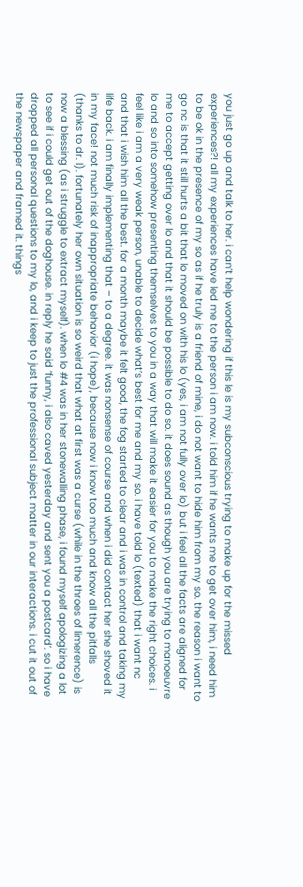you just go up and talk to her. i can’t help wondering if this le is my subconscious trying to make up for the missed experiences?! all my experiences have led me to the person i am now. i told him if he wants me to get over him, i need him to be ok in the presence of my so as if he truly is a friend of mine, i do not want to hide him from my so. the reason i want to go nc is that it still hurts a bit that lo moved on with his lo (yes, i am not fully over lo) but i feel all the facts are aligned for me to accept getting over lo and that it should be possible to do so. it does sound as though you are trying to manoeuvre lo and so into somehow presenting themselves to you in a way that will make it easier for you to make the right choices. i feel like i am a very weak person, unable to decide what’s best for me and my so. i have told lo (texted) that i want nc and that i wish him all the best. for a month maybe it felt good, the fog started to clear and i was in control and taking my life back. i am finally implementing that – to a degree. it was nonsense of course and when i did contact her she shoved it in my face! not much risk of inappropriate behavior (i hope), because now i know too much and know all the pitfalls (thanks to dr. l). fortunately her own situation is so weird that what at first was a curse (while in the throes of limerence) is now a blessing (as i struggle to extract myself). when lo #4 was in her stonewalling phase, i found myself apologizing a lot to see if i could get out of the doghouse. in reply he said ‘funny, i also caved yesterday and sent you a postcard’. so i have dropped all personal questions to my lo, and i keep to just the professional subject matter in our interactions. i cut it out of the newspaper and framed it. things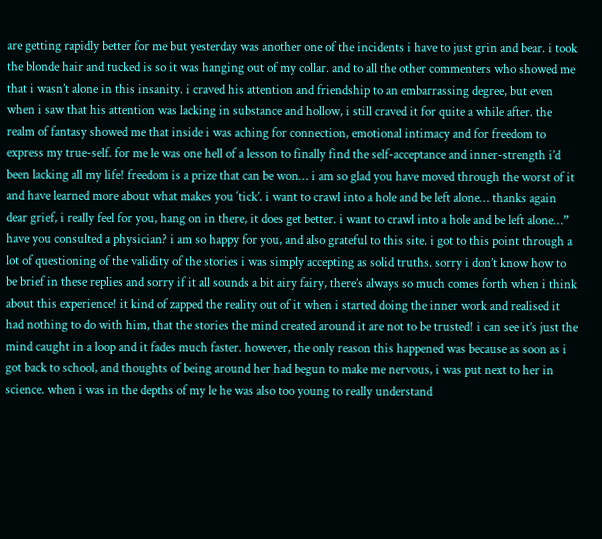are getting rapidly better for me but yesterday was another one of the incidents i have to just grin and bear. i took the blonde hair and tucked is so it was hanging out of my collar. and to all the other commenters who showed me that i wasn’t alone in this insanity. i craved his attention and friendship to an embarrassing degree, but even when i saw that his attention was lacking in substance and hollow, i still craved it for quite a while after. the realm of fantasy showed me that inside i was aching for connection, emotional intimacy and for freedom to express my true-self. for me le was one hell of a lesson to finally find the self-acceptance and inner-strength i’d been lacking all my life! freedom is a prize that can be won… i am so glad you have moved through the worst of it and have learned more about what makes you ‘tick’. i want to crawl into a hole and be left alone… thanks again dear grief, i really feel for you, hang on in there, it does get better. i want to crawl into a hole and be left alone…” have you consulted a physician? i am so happy for you, and also grateful to this site. i got to this point through a lot of questioning of the validity of the stories i was simply accepting as solid truths. sorry i don’t know how to be brief in these replies and sorry if it all sounds a bit airy fairy, there’s always so much comes forth when i think about this experience! it kind of zapped the reality out of it when i started doing the inner work and realised it had nothing to do with him, that the stories the mind created around it are not to be trusted! i can see it’s just the mind caught in a loop and it fades much faster. however, the only reason this happened was because as soon as i got back to school, and thoughts of being around her had begun to make me nervous, i was put next to her in science. when i was in the depths of my le he was also too young to really understand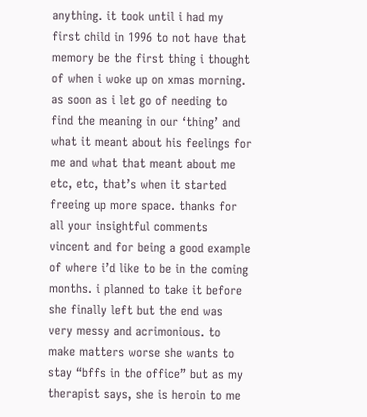anything. it took until i had my first child in 1996 to not have that memory be the first thing i thought of when i woke up on xmas morning. as soon as i let go of needing to find the meaning in our ‘thing’ and what it meant about his feelings for me and what that meant about me etc, etc, that’s when it started freeing up more space. thanks for all your insightful comments vincent and for being a good example of where i’d like to be in the coming months. i planned to take it before she finally left but the end was very messy and acrimonious. to make matters worse she wants to stay “bffs in the office” but as my therapist says, she is heroin to me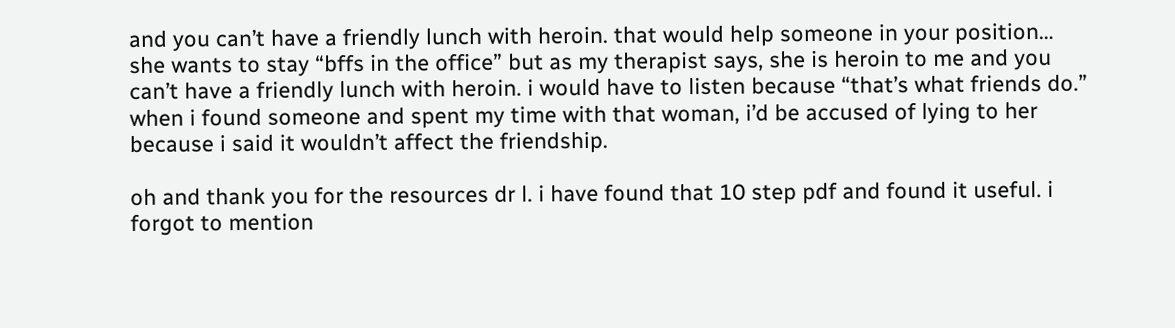and you can’t have a friendly lunch with heroin. that would help someone in your position… she wants to stay “bffs in the office” but as my therapist says, she is heroin to me and you can’t have a friendly lunch with heroin. i would have to listen because “that’s what friends do.” when i found someone and spent my time with that woman, i’d be accused of lying to her because i said it wouldn’t affect the friendship.

oh and thank you for the resources dr l. i have found that 10 step pdf and found it useful. i forgot to mention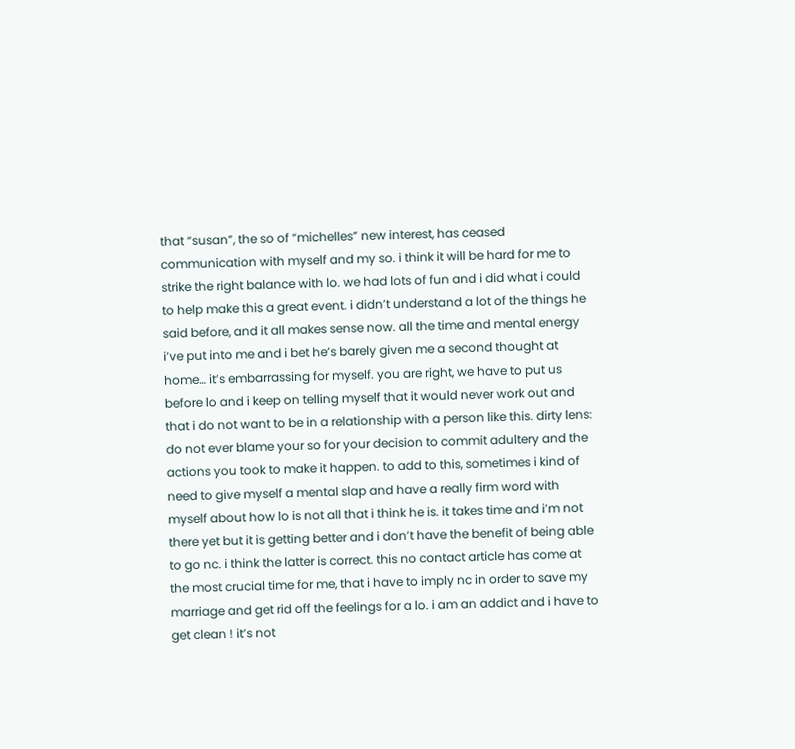that “susan”, the so of “michelles” new interest, has ceased communication with myself and my so. i think it will be hard for me to strike the right balance with lo. we had lots of fun and i did what i could to help make this a great event. i didn’t understand a lot of the things he said before, and it all makes sense now. all the time and mental energy i’ve put into me and i bet he’s barely given me a second thought at home… it’s embarrassing for myself. you are right, we have to put us before lo and i keep on telling myself that it would never work out and that i do not want to be in a relationship with a person like this. dirty lens: do not ever blame your so for your decision to commit adultery and the actions you took to make it happen. to add to this, sometimes i kind of need to give myself a mental slap and have a really firm word with myself about how lo is not all that i think he is. it takes time and i’m not there yet but it is getting better and i don’t have the benefit of being able to go nc. i think the latter is correct. this no contact article has come at the most crucial time for me, that i have to imply nc in order to save my marriage and get rid off the feelings for a lo. i am an addict and i have to get clean ! it’s not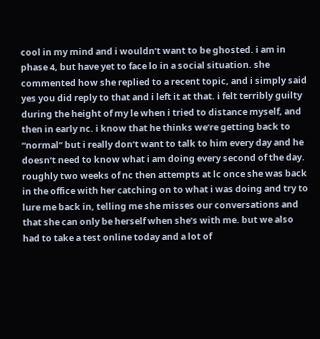cool in my mind and i wouldn’t want to be ghosted. i am in phase 4, but have yet to face lo in a social situation. she commented how she replied to a recent topic, and i simply said yes you did reply to that and i left it at that. i felt terribly guilty during the height of my le when i tried to distance myself, and then in early nc. i know that he thinks we’re getting back to “normal” but i really don’t want to talk to him every day and he doesn’t need to know what i am doing every second of the day. roughly two weeks of nc then attempts at lc once she was back in the office with her catching on to what i was doing and try to lure me back in, telling me she misses our conversations and that she can only be herself when she’s with me. but we also had to take a test online today and a lot of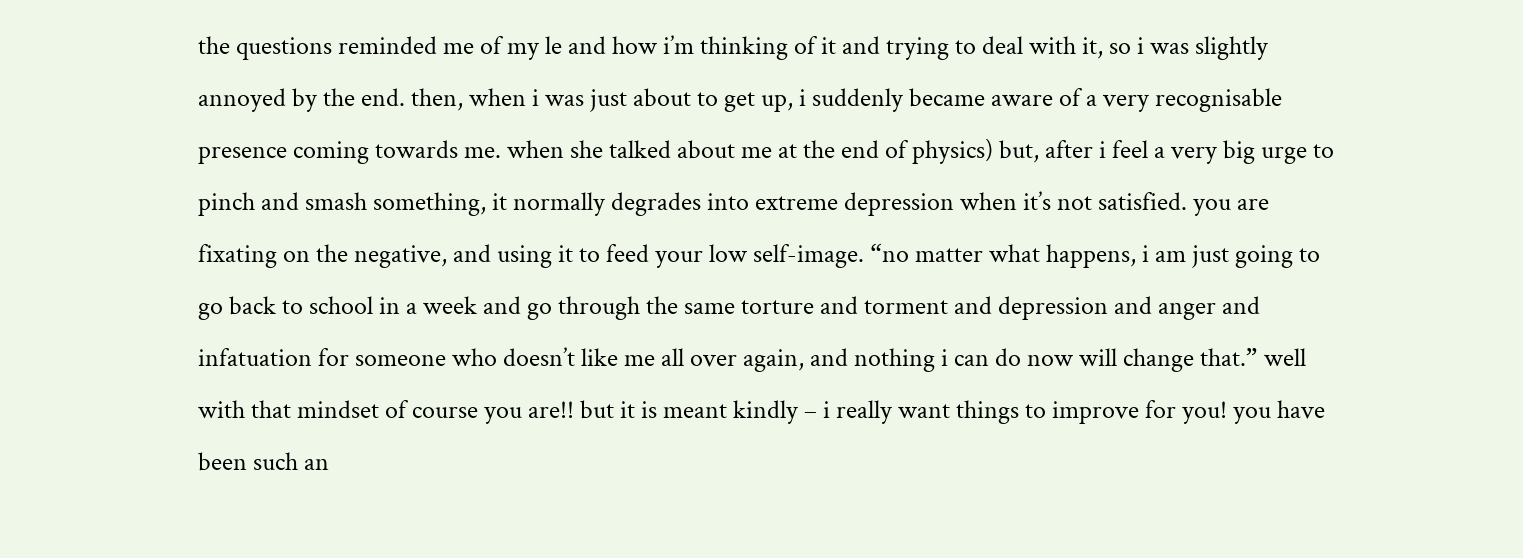the questions reminded me of my le and how i’m thinking of it and trying to deal with it, so i was slightly annoyed by the end. then, when i was just about to get up, i suddenly became aware of a very recognisable presence coming towards me. when she talked about me at the end of physics) but, after i feel a very big urge to pinch and smash something, it normally degrades into extreme depression when it’s not satisfied. you are fixating on the negative, and using it to feed your low self-image. “no matter what happens, i am just going to go back to school in a week and go through the same torture and torment and depression and anger and infatuation for someone who doesn’t like me all over again, and nothing i can do now will change that.” well with that mindset of course you are!! but it is meant kindly – i really want things to improve for you! you have been such an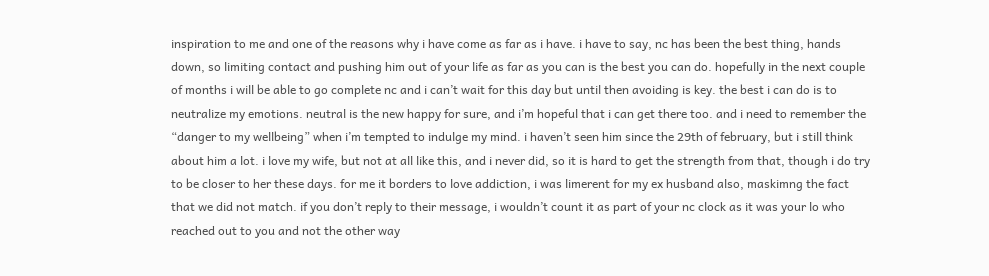inspiration to me and one of the reasons why i have come as far as i have. i have to say, nc has been the best thing, hands down, so limiting contact and pushing him out of your life as far as you can is the best you can do. hopefully in the next couple of months i will be able to go complete nc and i can’t wait for this day but until then avoiding is key. the best i can do is to neutralize my emotions. neutral is the new happy for sure, and i’m hopeful that i can get there too. and i need to remember the “danger to my wellbeing” when i’m tempted to indulge my mind. i haven’t seen him since the 29th of february, but i still think about him a lot. i love my wife, but not at all like this, and i never did, so it is hard to get the strength from that, though i do try to be closer to her these days. for me it borders to love addiction, i was limerent for my ex husband also, maskimng the fact that we did not match. if you don’t reply to their message, i wouldn’t count it as part of your nc clock as it was your lo who reached out to you and not the other way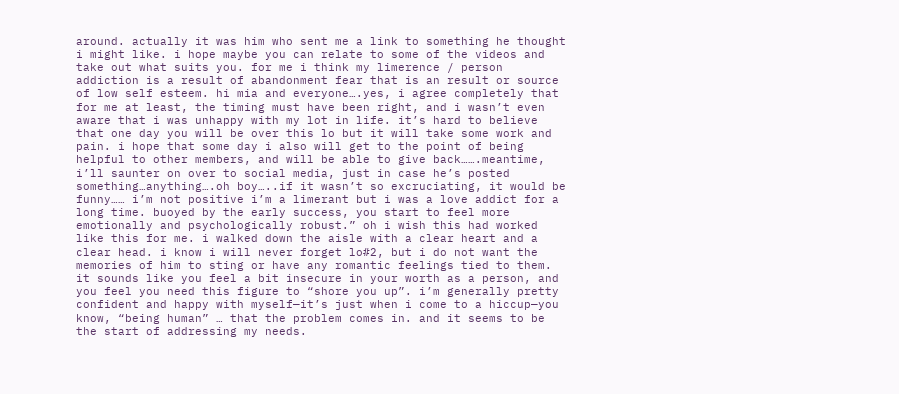around. actually it was him who sent me a link to something he thought i might like. i hope maybe you can relate to some of the videos and take out what suits you. for me i think my limerence / person addiction is a result of abandonment fear that is an result or source of low self esteem. hi mia and everyone….yes, i agree completely that for me at least, the timing must have been right, and i wasn’t even aware that i was unhappy with my lot in life. it’s hard to believe that one day you will be over this lo but it will take some work and pain. i hope that some day i also will get to the point of being helpful to other members, and will be able to give back…….meantime, i’ll saunter on over to social media, just in case he’s posted something…anything….oh boy…..if it wasn’t so excruciating, it would be funny…… i’m not positive i’m a limerant but i was a love addict for a long time. buoyed by the early success, you start to feel more emotionally and psychologically robust.” oh i wish this had worked like this for me. i walked down the aisle with a clear heart and a clear head. i know i will never forget lo#2, but i do not want the memories of him to sting or have any romantic feelings tied to them. it sounds like you feel a bit insecure in your worth as a person, and you feel you need this figure to “shore you up”. i’m generally pretty confident and happy with myself—it’s just when i come to a hiccup—you know, “being human” … that the problem comes in. and it seems to be the start of addressing my needs.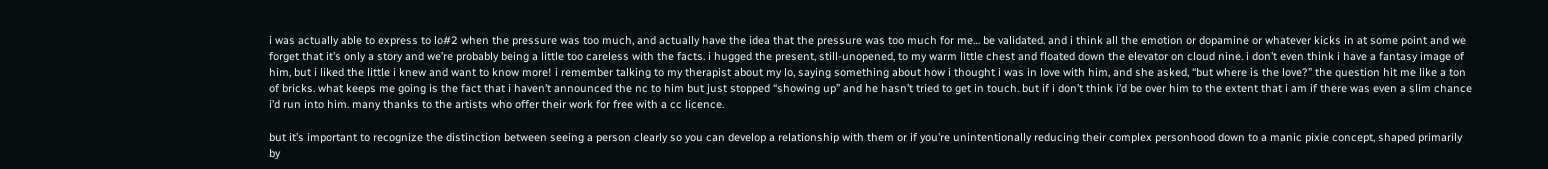i was actually able to express to lo#2 when the pressure was too much, and actually have the idea that the pressure was too much for me… be validated. and i think all the emotion or dopamine or whatever kicks in at some point and we forget that it’s only a story and we’re probably being a little too careless with the facts. i hugged the present, still-unopened, to my warm little chest and floated down the elevator on cloud nine. i don’t even think i have a fantasy image of him, but i liked the little i knew and want to know more! i remember talking to my therapist about my lo, saying something about how i thought i was in love with him, and she asked, “but where is the love?” the question hit me like a ton of bricks. what keeps me going is the fact that i haven’t announced the nc to him but just stopped “showing up” and he hasn’t tried to get in touch. but if i don’t think i’d be over him to the extent that i am if there was even a slim chance i’d run into him. many thanks to the artists who offer their work for free with a cc licence.

but it’s important to recognize the distinction between seeing a person clearly so you can develop a relationship with them or if you’re unintentionally reducing their complex personhood down to a manic pixie concept, shaped primarily by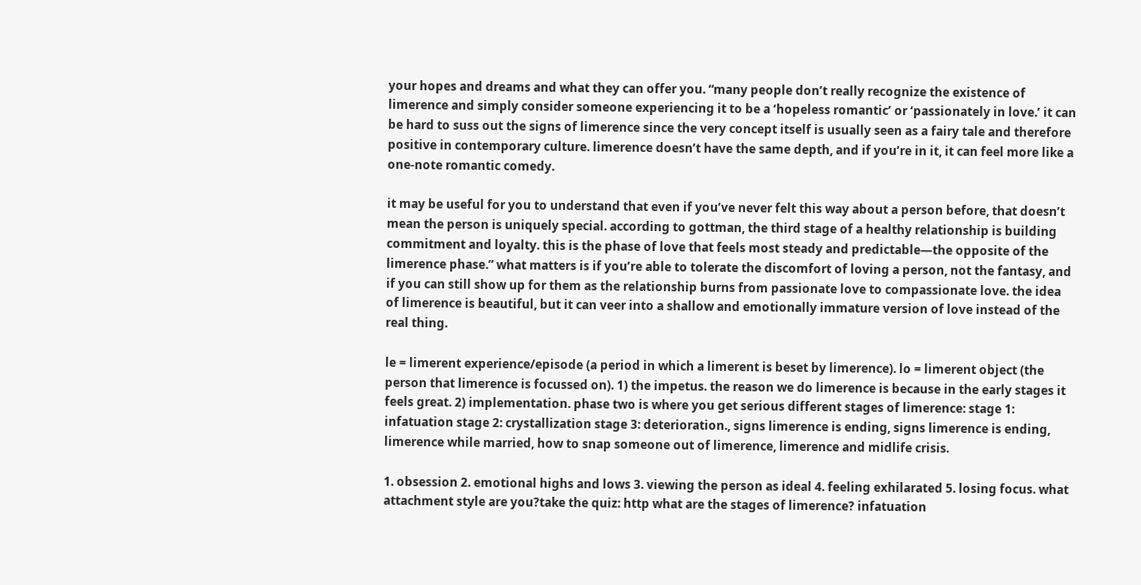your hopes and dreams and what they can offer you. “many people don’t really recognize the existence of limerence and simply consider someone experiencing it to be a ‘hopeless romantic’ or ‘passionately in love.’ it can be hard to suss out the signs of limerence since the very concept itself is usually seen as a fairy tale and therefore positive in contemporary culture. limerence doesn’t have the same depth, and if you’re in it, it can feel more like a one-note romantic comedy.

it may be useful for you to understand that even if you’ve never felt this way about a person before, that doesn’t mean the person is uniquely special. according to gottman, the third stage of a healthy relationship is building commitment and loyalty. this is the phase of love that feels most steady and predictable—the opposite of the limerence phase.” what matters is if you’re able to tolerate the discomfort of loving a person, not the fantasy, and if you can still show up for them as the relationship burns from passionate love to compassionate love. the idea of limerence is beautiful, but it can veer into a shallow and emotionally immature version of love instead of the real thing.

le = limerent experience/episode (a period in which a limerent is beset by limerence). lo = limerent object (the person that limerence is focussed on). 1) the impetus. the reason we do limerence is because in the early stages it feels great. 2) implementation. phase two is where you get serious different stages of limerence: stage 1: infatuation stage 2: crystallization stage 3: deterioration., signs limerence is ending, signs limerence is ending, limerence while married, how to snap someone out of limerence, limerence and midlife crisis.

1. obsession 2. emotional highs and lows 3. viewing the person as ideal 4. feeling exhilarated 5. losing focus. what attachment style are you?take the quiz: http what are the stages of limerence? infatuation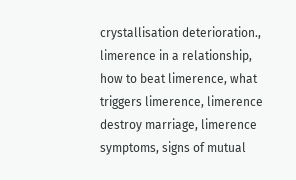crystallisation deterioration., limerence in a relationship, how to beat limerence, what triggers limerence, limerence destroy marriage, limerence symptoms, signs of mutual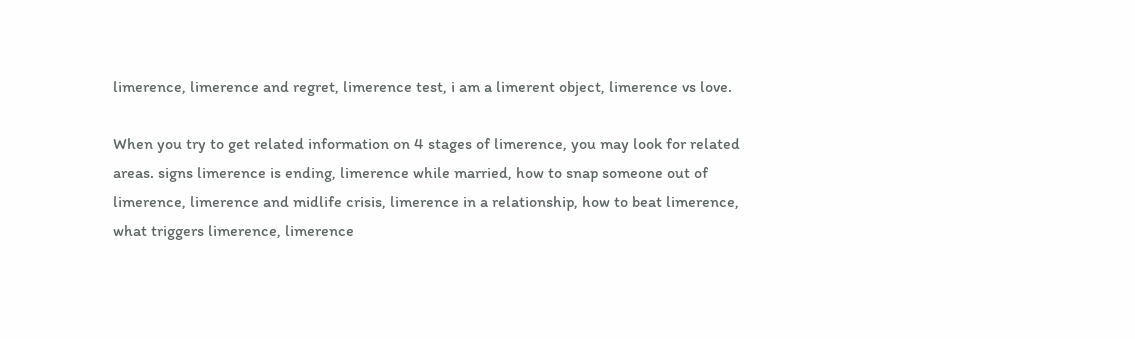limerence, limerence and regret, limerence test, i am a limerent object, limerence vs love.

When you try to get related information on 4 stages of limerence, you may look for related areas. signs limerence is ending, limerence while married, how to snap someone out of limerence, limerence and midlife crisis, limerence in a relationship, how to beat limerence, what triggers limerence, limerence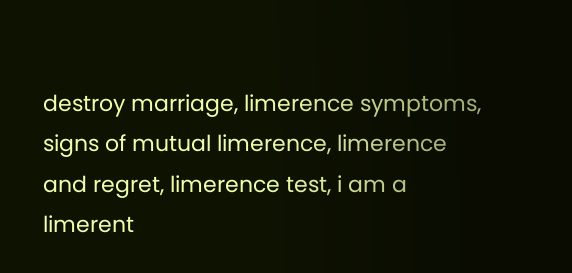destroy marriage, limerence symptoms, signs of mutual limerence, limerence and regret, limerence test, i am a limerent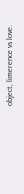object, limerence vs love.